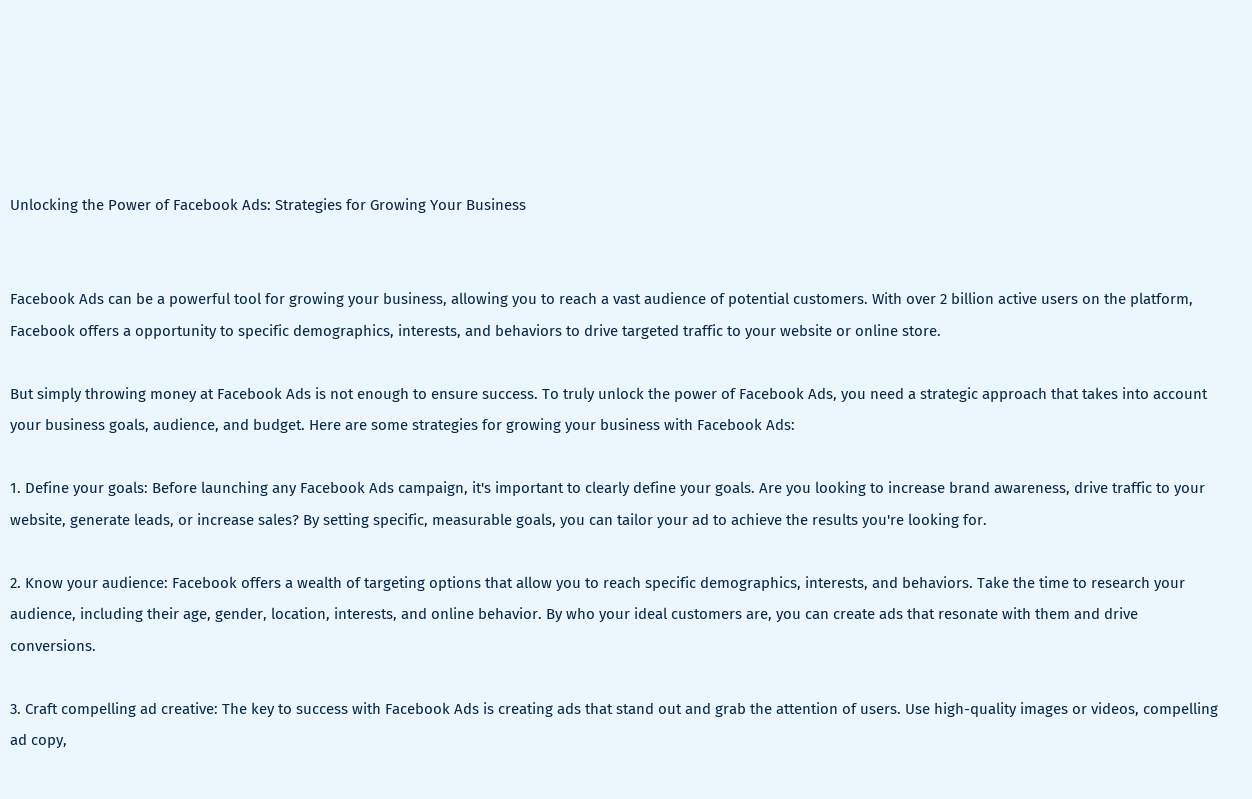Unlocking the Power of Facebook Ads: Strategies for Growing Your Business


Facebook Ads can be a powerful tool for growing your business, allowing you to reach a vast audience of potential customers. With over 2 billion active users on the platform, Facebook offers a opportunity to specific demographics, interests, and behaviors to drive targeted traffic to your website or online store.

But simply throwing money at Facebook Ads is not enough to ensure success. To truly unlock the power of Facebook Ads, you need a strategic approach that takes into account your business goals, audience, and budget. Here are some strategies for growing your business with Facebook Ads:

1. Define your goals: Before launching any Facebook Ads campaign, it's important to clearly define your goals. Are you looking to increase brand awareness, drive traffic to your website, generate leads, or increase sales? By setting specific, measurable goals, you can tailor your ad to achieve the results you're looking for.

2. Know your audience: Facebook offers a wealth of targeting options that allow you to reach specific demographics, interests, and behaviors. Take the time to research your audience, including their age, gender, location, interests, and online behavior. By who your ideal customers are, you can create ads that resonate with them and drive conversions.

3. Craft compelling ad creative: The key to success with Facebook Ads is creating ads that stand out and grab the attention of users. Use high-quality images or videos, compelling ad copy,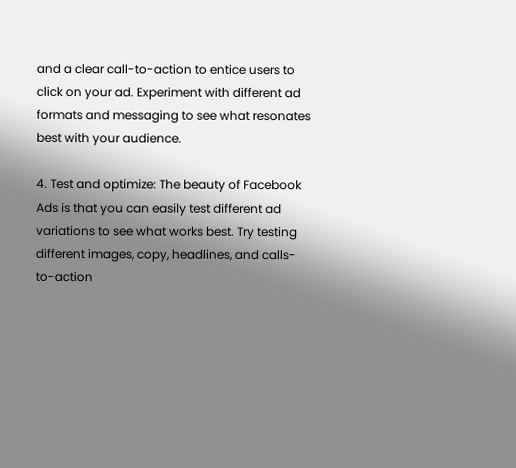and a clear call-to-action to entice users to click on your ad. Experiment with different ad formats and messaging to see what resonates best with your audience.

4. Test and optimize: The beauty of Facebook Ads is that you can easily test different ad variations to see what works best. Try testing different images, copy, headlines, and calls-to-action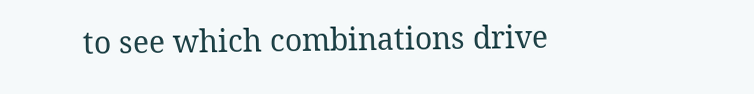to see which combinations drive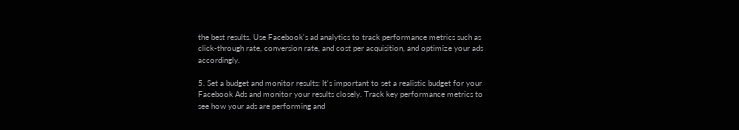the best results. Use Facebook's ad analytics to track performance metrics such as click-through rate, conversion rate, and cost per acquisition, and optimize your ads accordingly.

5. Set a budget and monitor results: It's important to set a realistic budget for your Facebook Ads and monitor your results closely. Track key performance metrics to see how your ads are performing and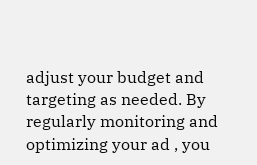adjust your budget and targeting as needed. By regularly monitoring and optimizing your ad , you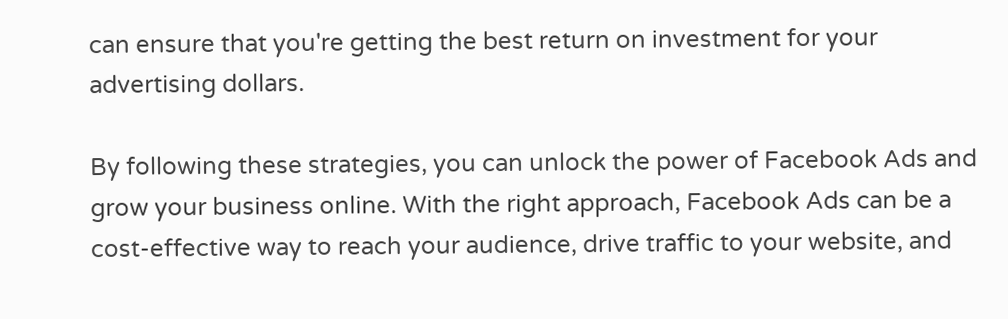can ensure that you're getting the best return on investment for your advertising dollars.

By following these strategies, you can unlock the power of Facebook Ads and grow your business online. With the right approach, Facebook Ads can be a cost-effective way to reach your audience, drive traffic to your website, and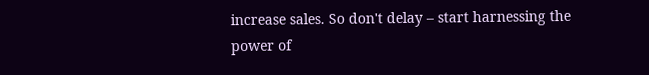increase sales. So don't delay – start harnessing the power of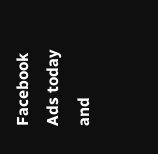Facebook Ads today and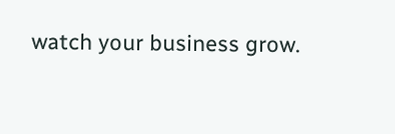watch your business grow.